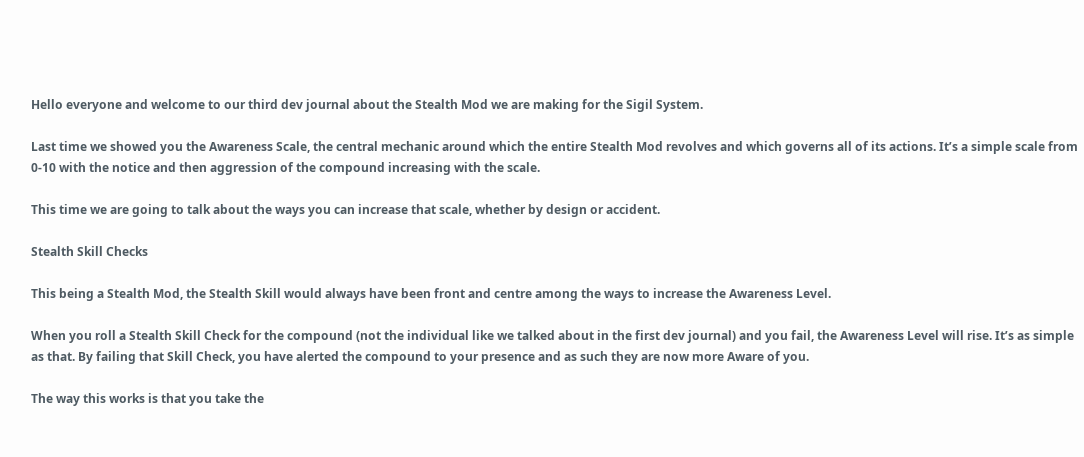Hello everyone and welcome to our third dev journal about the Stealth Mod we are making for the Sigil System.

Last time we showed you the Awareness Scale, the central mechanic around which the entire Stealth Mod revolves and which governs all of its actions. It’s a simple scale from 0-10 with the notice and then aggression of the compound increasing with the scale.

This time we are going to talk about the ways you can increase that scale, whether by design or accident.

Stealth Skill Checks

This being a Stealth Mod, the Stealth Skill would always have been front and centre among the ways to increase the Awareness Level.

When you roll a Stealth Skill Check for the compound (not the individual like we talked about in the first dev journal) and you fail, the Awareness Level will rise. It’s as simple as that. By failing that Skill Check, you have alerted the compound to your presence and as such they are now more Aware of you.

The way this works is that you take the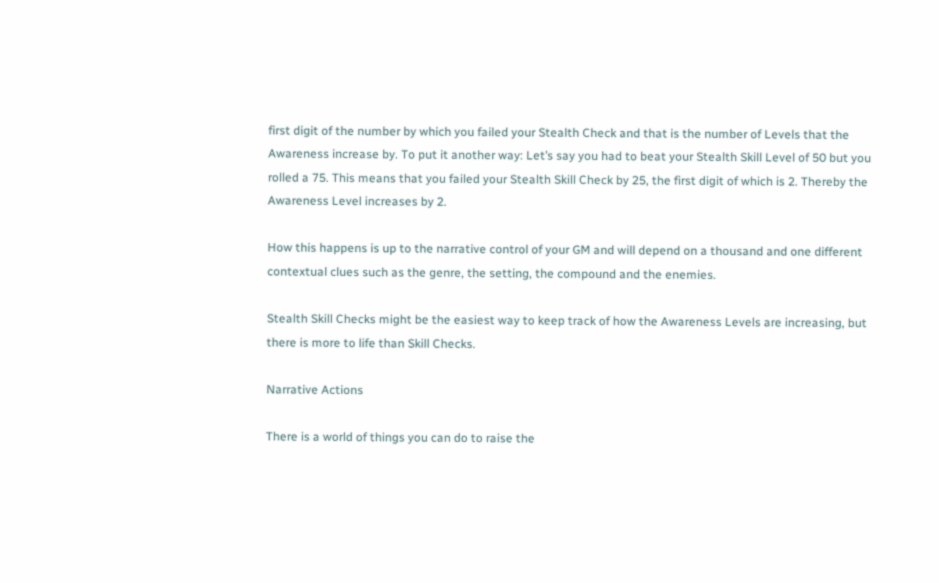first digit of the number by which you failed your Stealth Check and that is the number of Levels that the Awareness increase by. To put it another way: Let’s say you had to beat your Stealth Skill Level of 50 but you rolled a 75. This means that you failed your Stealth Skill Check by 25, the first digit of which is 2. Thereby the Awareness Level increases by 2.

How this happens is up to the narrative control of your GM and will depend on a thousand and one different contextual clues such as the genre, the setting, the compound and the enemies.

Stealth Skill Checks might be the easiest way to keep track of how the Awareness Levels are increasing, but there is more to life than Skill Checks.

Narrative Actions

There is a world of things you can do to raise the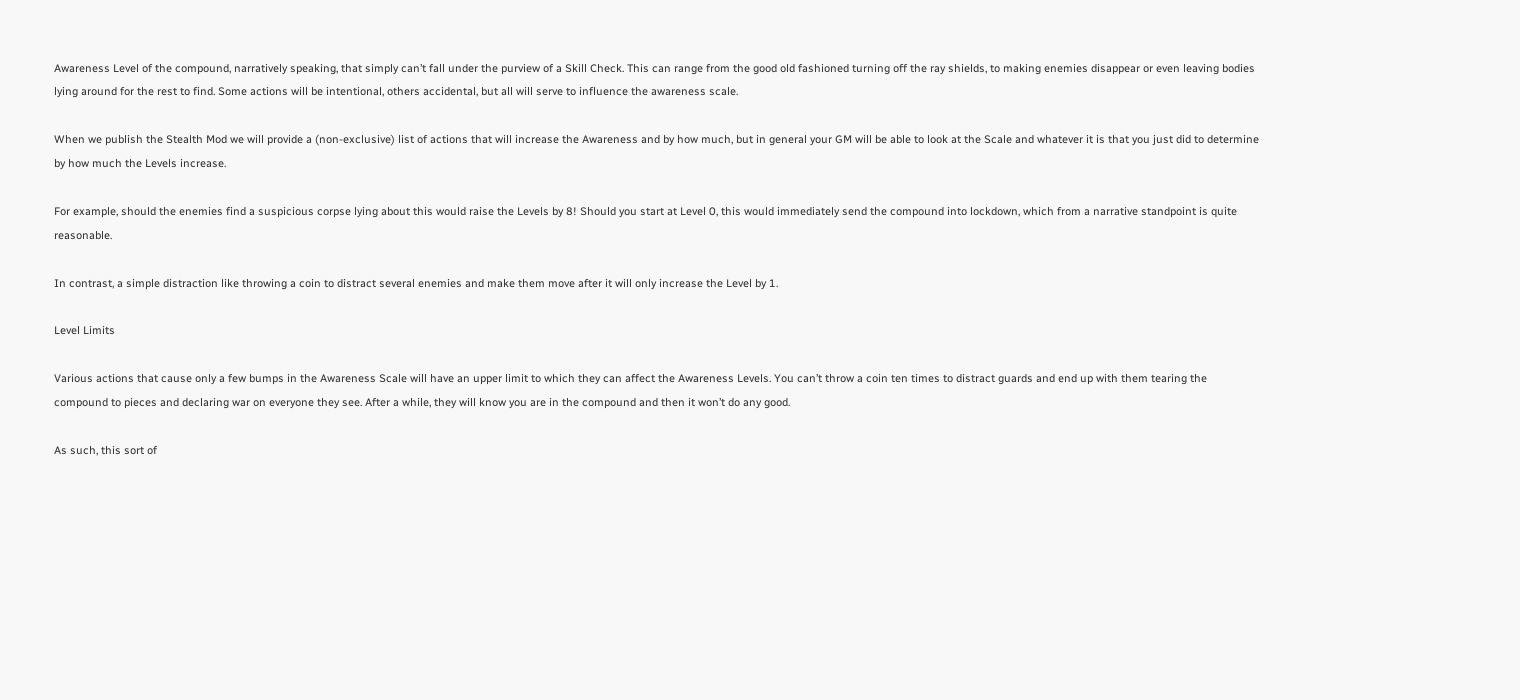Awareness Level of the compound, narratively speaking, that simply can’t fall under the purview of a Skill Check. This can range from the good old fashioned turning off the ray shields, to making enemies disappear or even leaving bodies lying around for the rest to find. Some actions will be intentional, others accidental, but all will serve to influence the awareness scale.

When we publish the Stealth Mod we will provide a (non-exclusive) list of actions that will increase the Awareness and by how much, but in general your GM will be able to look at the Scale and whatever it is that you just did to determine by how much the Levels increase.

For example, should the enemies find a suspicious corpse lying about this would raise the Levels by 8! Should you start at Level 0, this would immediately send the compound into lockdown, which from a narrative standpoint is quite reasonable.

In contrast, a simple distraction like throwing a coin to distract several enemies and make them move after it will only increase the Level by 1.

Level Limits

Various actions that cause only a few bumps in the Awareness Scale will have an upper limit to which they can affect the Awareness Levels. You can’t throw a coin ten times to distract guards and end up with them tearing the compound to pieces and declaring war on everyone they see. After a while, they will know you are in the compound and then it won’t do any good.

As such, this sort of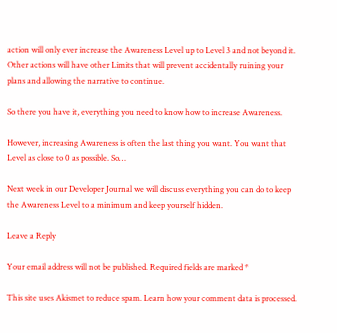action will only ever increase the Awareness Level up to Level 3 and not beyond it. Other actions will have other Limits that will prevent accidentally ruining your plans and allowing the narrative to continue.

So there you have it, everything you need to know how to increase Awareness.

However, increasing Awareness is often the last thing you want. You want that Level as close to 0 as possible. So…

Next week in our Developer Journal we will discuss everything you can do to keep the Awareness Level to a minimum and keep yourself hidden.

Leave a Reply

Your email address will not be published. Required fields are marked *

This site uses Akismet to reduce spam. Learn how your comment data is processed.